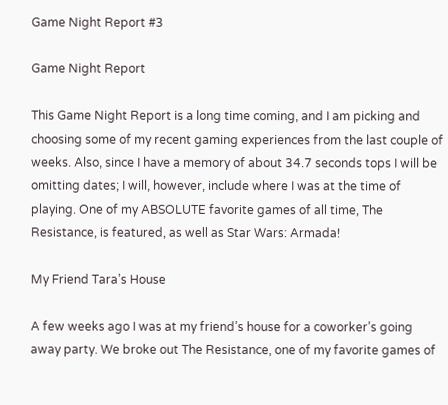Game Night Report #3

Game Night Report

This Game Night Report is a long time coming, and I am picking and choosing some of my recent gaming experiences from the last couple of weeks. Also, since I have a memory of about 34.7 seconds tops I will be omitting dates; I will, however, include where I was at the time of playing. One of my ABSOLUTE favorite games of all time, The Resistance, is featured, as well as Star Wars: Armada!

My Friend Tara’s House

A few weeks ago I was at my friend’s house for a coworker’s going away party. We broke out The Resistance, one of my favorite games of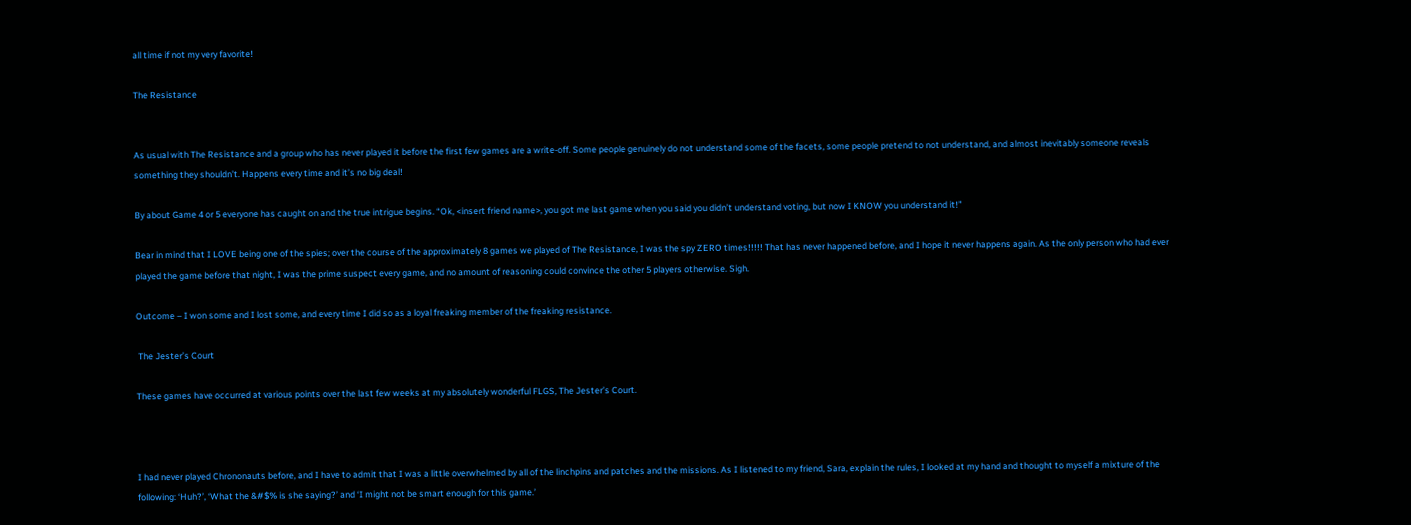all time if not my very favorite!

The Resistance


As usual with The Resistance and a group who has never played it before the first few games are a write-off. Some people genuinely do not understand some of the facets, some people pretend to not understand, and almost inevitably someone reveals something they shouldn’t. Happens every time and it’s no big deal!

By about Game 4 or 5 everyone has caught on and the true intrigue begins. “Ok, <insert friend name>, you got me last game when you said you didn’t understand voting, but now I KNOW you understand it!”

Bear in mind that I LOVE being one of the spies; over the course of the approximately 8 games we played of The Resistance, I was the spy ZERO times!!!!! That has never happened before, and I hope it never happens again. As the only person who had ever played the game before that night, I was the prime suspect every game, and no amount of reasoning could convince the other 5 players otherwise. Sigh.

Outcome – I won some and I lost some, and every time I did so as a loyal freaking member of the freaking resistance.

 The Jester’s Court

These games have occurred at various points over the last few weeks at my absolutely wonderful FLGS, The Jester’s Court.



I had never played Chrononauts before, and I have to admit that I was a little overwhelmed by all of the linchpins and patches and the missions. As I listened to my friend, Sara, explain the rules, I looked at my hand and thought to myself a mixture of the following: ‘Huh?’, ‘What the &#$% is she saying?’ and ‘I might not be smart enough for this game.’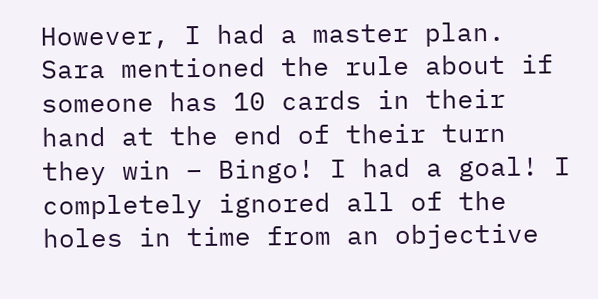However, I had a master plan. Sara mentioned the rule about if someone has 10 cards in their hand at the end of their turn they win – Bingo! I had a goal! I completely ignored all of the holes in time from an objective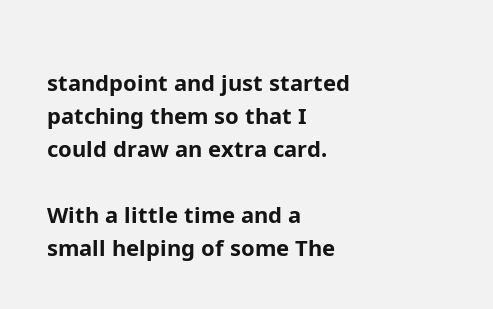standpoint and just started patching them so that I could draw an extra card.

With a little time and a small helping of some The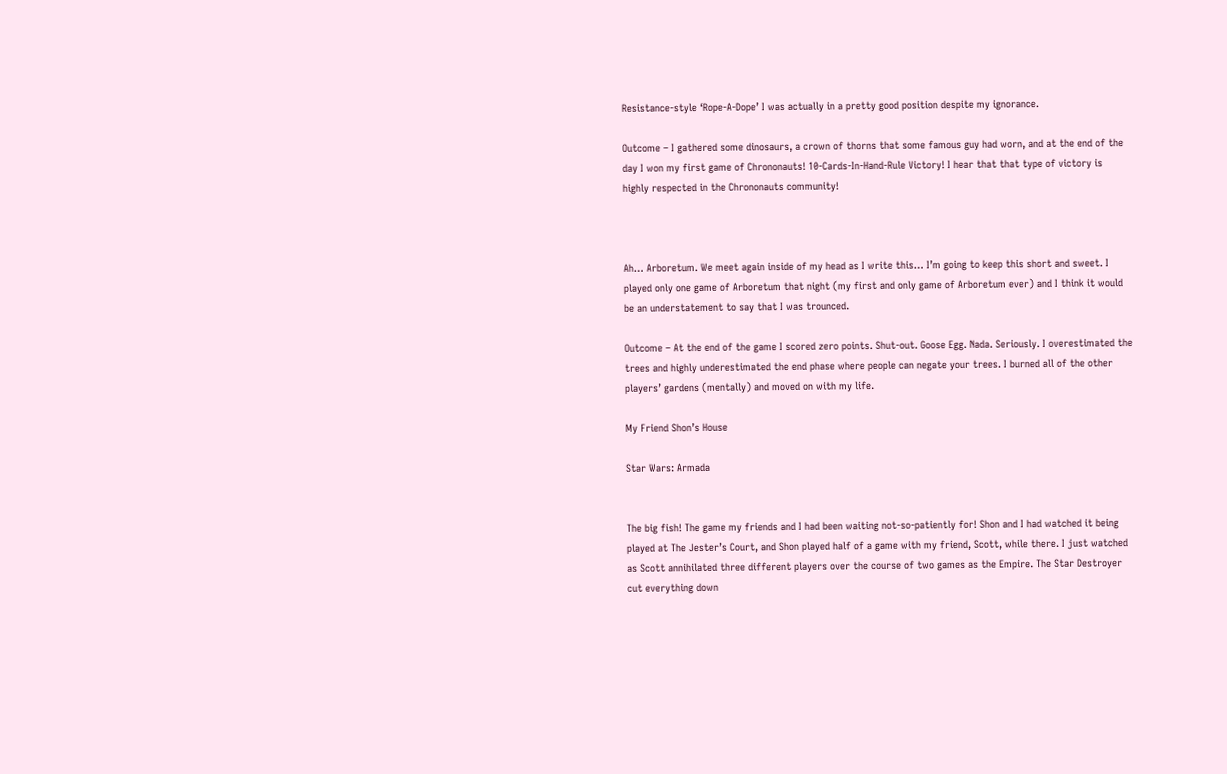Resistance-style ‘Rope-A-Dope’ I was actually in a pretty good position despite my ignorance.

Outcome – I gathered some dinosaurs, a crown of thorns that some famous guy had worn, and at the end of the day I won my first game of Chrononauts! 10-Cards-In-Hand-Rule Victory! I hear that that type of victory is highly respected in the Chrononauts community!



Ah… Arboretum. We meet again inside of my head as I write this… I’m going to keep this short and sweet. I played only one game of Arboretum that night (my first and only game of Arboretum ever) and I think it would be an understatement to say that I was trounced.

Outcome – At the end of the game I scored zero points. Shut-out. Goose Egg. Nada. Seriously. I overestimated the trees and highly underestimated the end phase where people can negate your trees. I burned all of the other players’ gardens (mentally) and moved on with my life.

My Friend Shon’s House

Star Wars: Armada


The big fish! The game my friends and I had been waiting not-so-patiently for! Shon and I had watched it being played at The Jester’s Court, and Shon played half of a game with my friend, Scott, while there. I just watched as Scott annihilated three different players over the course of two games as the Empire. The Star Destroyer cut everything down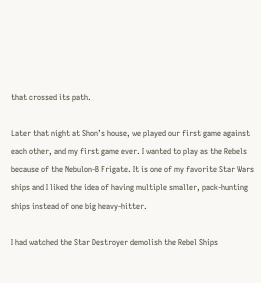that crossed its path.

Later that night at Shon’s house, we played our first game against each other, and my first game ever. I wanted to play as the Rebels because of the Nebulon-B Frigate. It is one of my favorite Star Wars ships and I liked the idea of having multiple smaller, pack-hunting ships instead of one big heavy-hitter.

I had watched the Star Destroyer demolish the Rebel Ships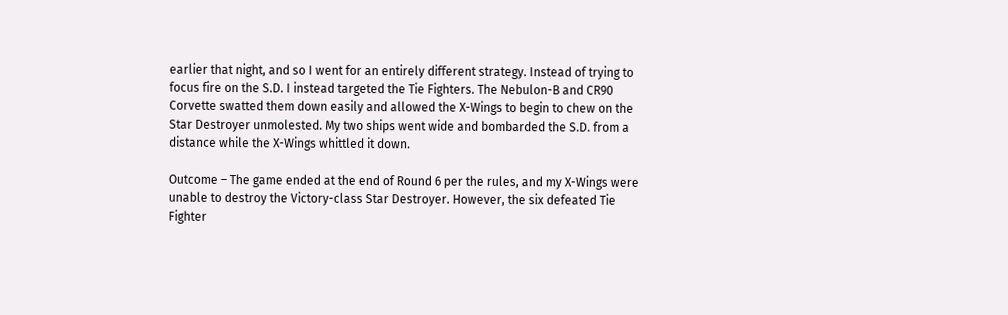earlier that night, and so I went for an entirely different strategy. Instead of trying to focus fire on the S.D. I instead targeted the Tie Fighters. The Nebulon-B and CR90 Corvette swatted them down easily and allowed the X-Wings to begin to chew on the Star Destroyer unmolested. My two ships went wide and bombarded the S.D. from a distance while the X-Wings whittled it down.

Outcome – The game ended at the end of Round 6 per the rules, and my X-Wings were unable to destroy the Victory-class Star Destroyer. However, the six defeated Tie Fighter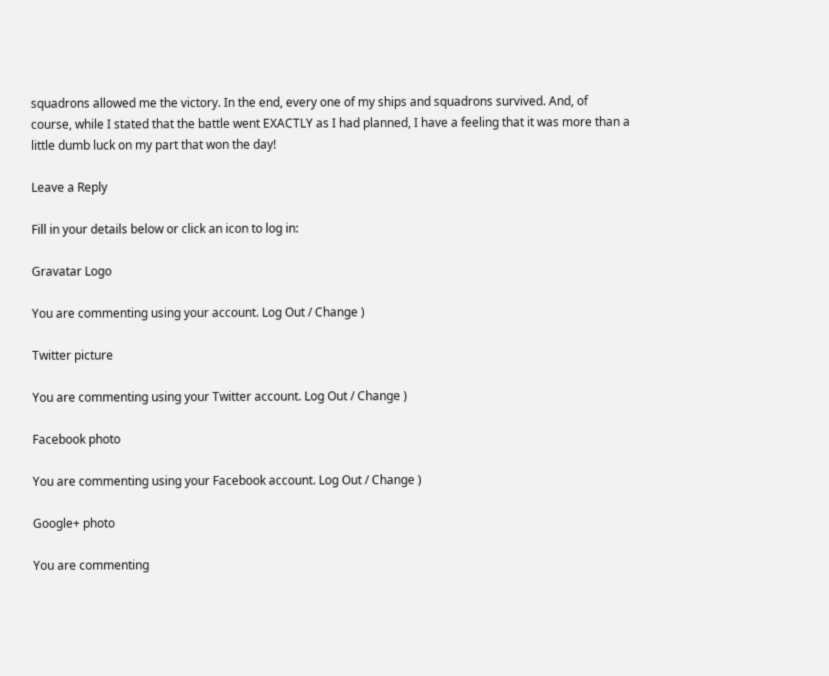squadrons allowed me the victory. In the end, every one of my ships and squadrons survived. And, of course, while I stated that the battle went EXACTLY as I had planned, I have a feeling that it was more than a little dumb luck on my part that won the day!

Leave a Reply

Fill in your details below or click an icon to log in:

Gravatar Logo

You are commenting using your account. Log Out / Change )

Twitter picture

You are commenting using your Twitter account. Log Out / Change )

Facebook photo

You are commenting using your Facebook account. Log Out / Change )

Google+ photo

You are commenting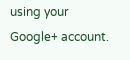using your Google+ account.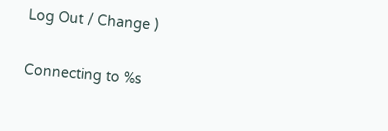Log Out / Change )

Connecting to %s